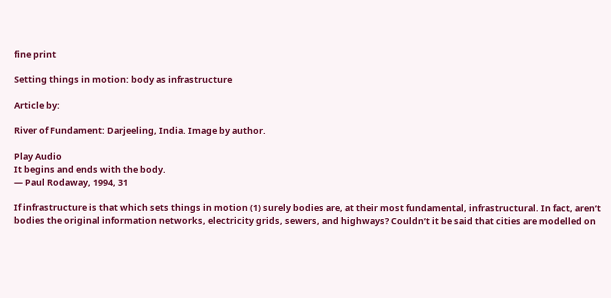fine print

Setting things in motion: body as infrastructure

Article by:

River of Fundament: Darjeeling, India. Image by author.

Play Audio
It begins and ends with the body.
— Paul Rodaway, 1994, 31

If infrastructure is that which sets things in motion (1) surely bodies are, at their most fundamental, infrastructural. In fact, aren’t bodies the original information networks, electricity grids, sewers, and highways? Couldn’t it be said that cities are modelled on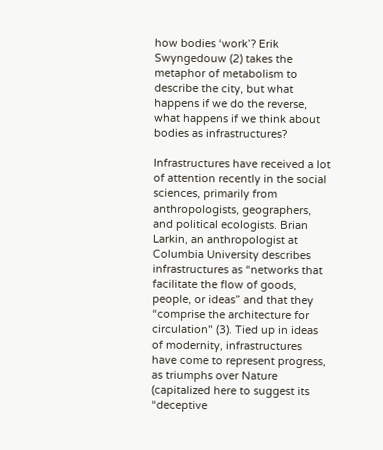how bodies ‘work’? Erik Swyngedouw (2) takes the metaphor of metabolism to describe the city, but what happens if we do the reverse, what happens if we think about bodies as infrastructures?

Infrastructures have received a lot of attention recently in the social sciences, primarily from anthropologists, geographers, and political ecologists. Brian Larkin, an anthropologist at Columbia University describes infrastructures as “networks that facilitate the flow of goods, people, or ideas” and that they “comprise the architecture for circulation" (3). Tied up in ideas of modernity, infrastructures have come to represent progress, as triumphs over Nature (capitalized here to suggest its “deceptive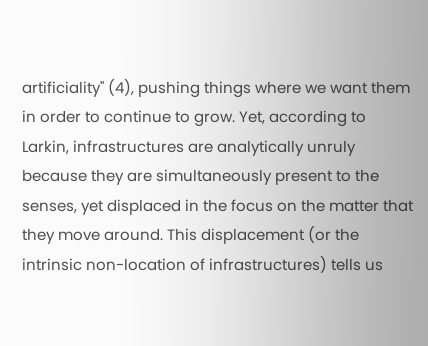artificiality" (4), pushing things where we want them in order to continue to grow. Yet, according to Larkin, infrastructures are analytically unruly because they are simultaneously present to the senses, yet displaced in the focus on the matter that they move around. This displacement (or the intrinsic non-location of infrastructures) tells us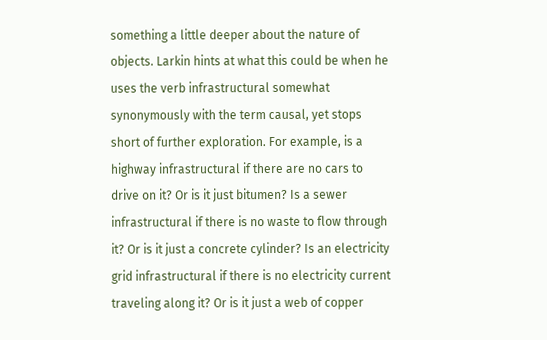something a little deeper about the nature of objects. Larkin hints at what this could be when he uses the verb infrastructural somewhat synonymously with the term causal, yet stops short of further exploration. For example, is a highway infrastructural if there are no cars to drive on it? Or is it just bitumen? Is a sewer infrastructural if there is no waste to flow through it? Or is it just a concrete cylinder? Is an electricity grid infrastructural if there is no electricity current traveling along it? Or is it just a web of copper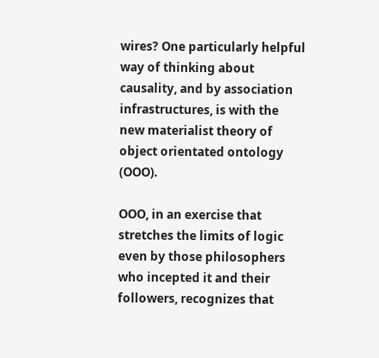wires? One particularly helpful way of thinking about causality, and by association infrastructures, is with the new materialist theory of object orientated ontology (OOO).

OOO, in an exercise that stretches the limits of logic even by those philosophers who incepted it and their followers, recognizes that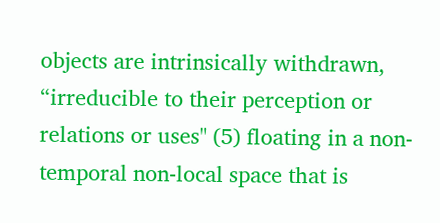objects are intrinsically withdrawn, “irreducible to their perception or relations or uses" (5) floating in a non-temporal non-local space that is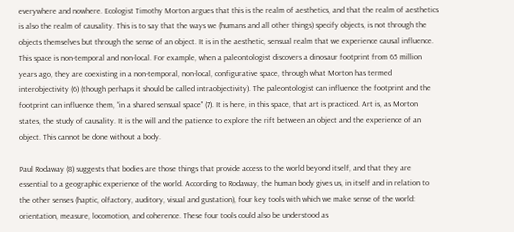everywhere and nowhere. Ecologist Timothy Morton argues that this is the realm of aesthetics, and that the realm of aesthetics is also the realm of causality. This is to say that the ways we (humans and all other things) specify objects, is not through the objects themselves but through the sense of an object. It is in the aesthetic, sensual realm that we experience causal influence. This space is non-temporal and non-local. For example, when a paleontologist discovers a dinosaur footprint from 65 million years ago, they are coexisting in a non-temporal, non-local, configurative space, through what Morton has termed interobjectivity (6) (though perhaps it should be called intraobjectivity). The paleontologist can influence the footprint and the footprint can influence them, “in a shared sensual space" (7). It is here, in this space, that art is practiced. Art is, as Morton states, the study of causality. It is the will and the patience to explore the rift between an object and the experience of an object. This cannot be done without a body.

Paul Rodaway (8) suggests that bodies are those things that provide access to the world beyond itself, and that they are essential to a geographic experience of the world. According to Rodaway, the human body gives us, in itself and in relation to the other senses (haptic, olfactory, auditory, visual and gustation), four key tools with which we make sense of the world: orientation, measure, locomotion, and coherence. These four tools could also be understood as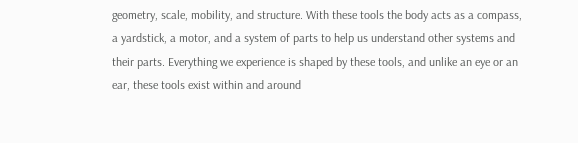geometry, scale, mobility, and structure. With these tools the body acts as a compass, a yardstick, a motor, and a system of parts to help us understand other systems and their parts. Everything we experience is shaped by these tools, and unlike an eye or an ear, these tools exist within and around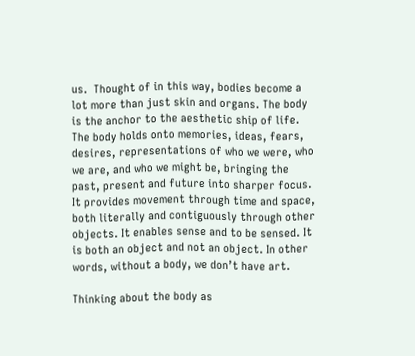us.  Thought of in this way, bodies become a lot more than just skin and organs. The body is the anchor to the aesthetic ship of life. The body holds onto memories, ideas, fears, desires, representations of who we were, who we are, and who we might be, bringing the past, present and future into sharper focus. It provides movement through time and space, both literally and contiguously through other objects. It enables sense and to be sensed. It is both an object and not an object. In other words, without a body, we don’t have art.

Thinking about the body as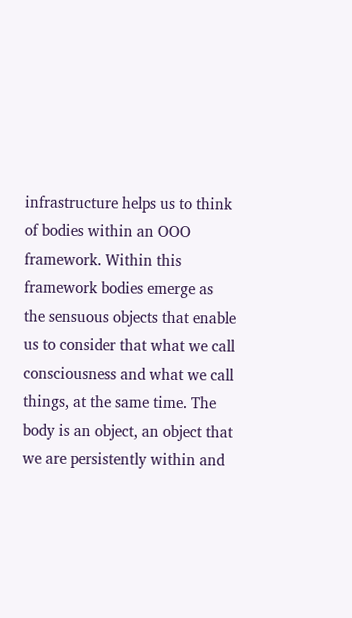infrastructure helps us to think of bodies within an OOO framework. Within this framework bodies emerge as the sensuous objects that enable us to consider that what we call consciousness and what we call things, at the same time. The body is an object, an object that we are persistently within and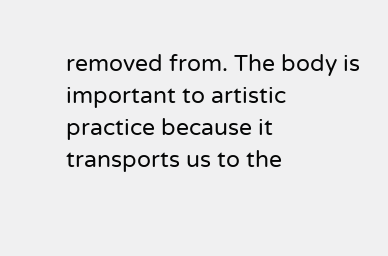removed from. The body is important to artistic practice because it transports us to the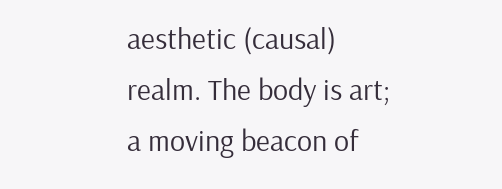aesthetic (causal) realm. The body is art; a moving beacon of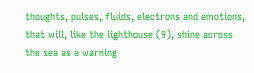thoughts, pulses, fluids, electrons and emotions, that will, like the lighthouse (9), shine across the sea as a warning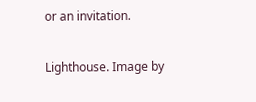or an invitation.

Lighthouse. Image by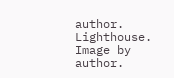author.
Lighthouse. Image by author.